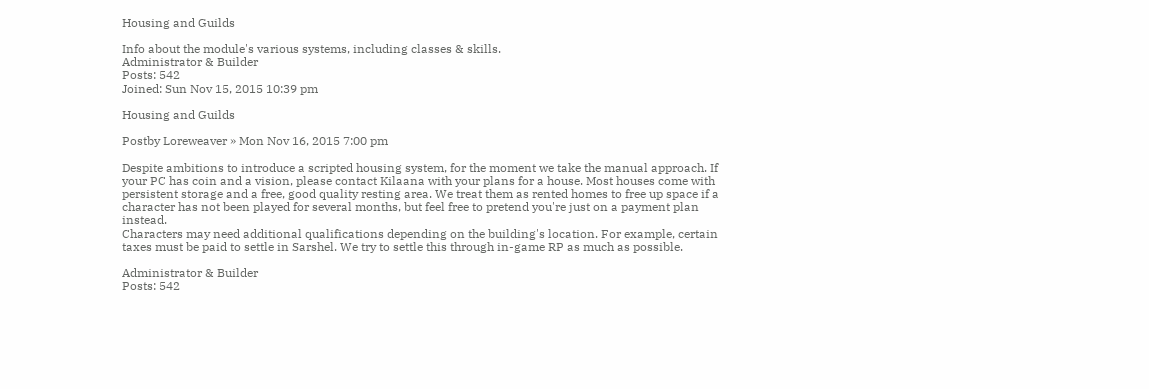Housing and Guilds

Info about the module's various systems, including classes & skills.
Administrator & Builder
Posts: 542
Joined: Sun Nov 15, 2015 10:39 pm

Housing and Guilds

Postby Loreweaver » Mon Nov 16, 2015 7:00 pm

Despite ambitions to introduce a scripted housing system, for the moment we take the manual approach. If your PC has coin and a vision, please contact Kilaana with your plans for a house. Most houses come with persistent storage and a free, good quality resting area. We treat them as rented homes to free up space if a character has not been played for several months, but feel free to pretend you're just on a payment plan instead.
Characters may need additional qualifications depending on the building's location. For example, certain taxes must be paid to settle in Sarshel. We try to settle this through in-game RP as much as possible.

Administrator & Builder
Posts: 542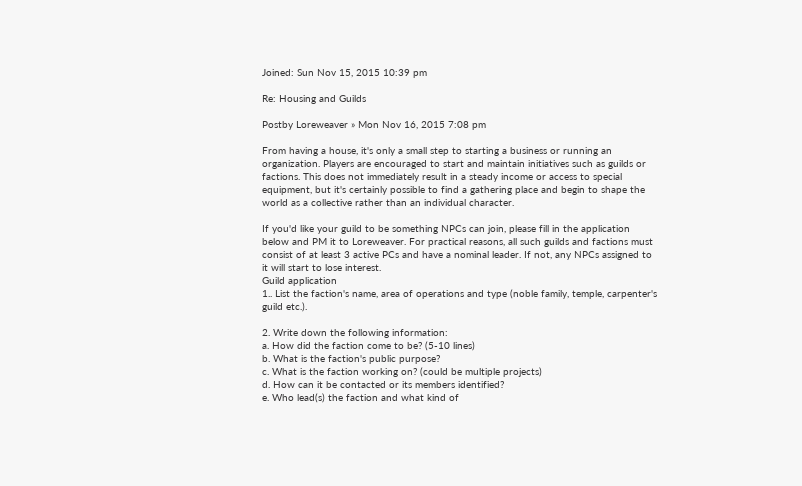Joined: Sun Nov 15, 2015 10:39 pm

Re: Housing and Guilds

Postby Loreweaver » Mon Nov 16, 2015 7:08 pm

From having a house, it's only a small step to starting a business or running an organization. Players are encouraged to start and maintain initiatives such as guilds or factions. This does not immediately result in a steady income or access to special equipment, but it's certainly possible to find a gathering place and begin to shape the world as a collective rather than an individual character.

If you'd like your guild to be something NPCs can join, please fill in the application below and PM it to Loreweaver. For practical reasons, all such guilds and factions must consist of at least 3 active PCs and have a nominal leader. If not, any NPCs assigned to it will start to lose interest.
Guild application
1.. List the faction's name, area of operations and type (noble family, temple, carpenter's guild etc.).

2. Write down the following information:
a. How did the faction come to be? (5-10 lines)
b. What is the faction's public purpose?
c. What is the faction working on? (could be multiple projects)
d. How can it be contacted or its members identified?
e. Who lead(s) the faction and what kind of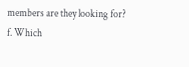members are they looking for?
f. Which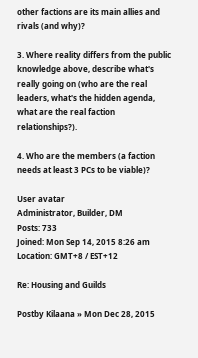other factions are its main allies and rivals (and why)?

3. Where reality differs from the public knowledge above, describe what's really going on (who are the real leaders, what's the hidden agenda, what are the real faction relationships?).

4. Who are the members (a faction needs at least 3 PCs to be viable)?

User avatar
Administrator, Builder, DM
Posts: 733
Joined: Mon Sep 14, 2015 8:26 am
Location: GMT+8 / EST+12

Re: Housing and Guilds

Postby Kilaana » Mon Dec 28, 2015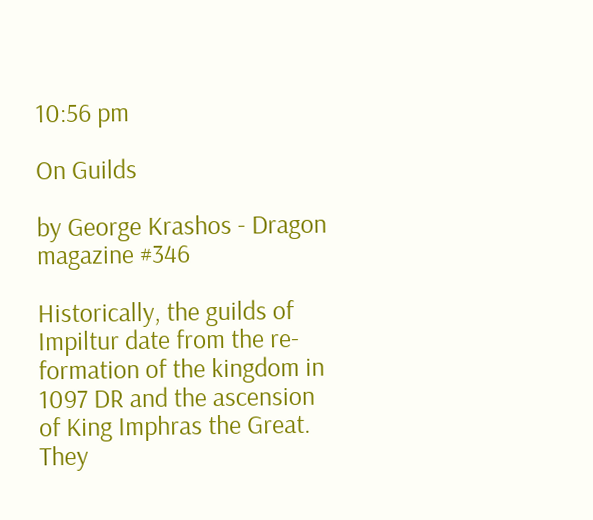10:56 pm

On Guilds

by George Krashos - Dragon magazine #346

Historically, the guilds of Impiltur date from the re-formation of the kingdom in 1097 DR and the ascension of King Imphras the Great. They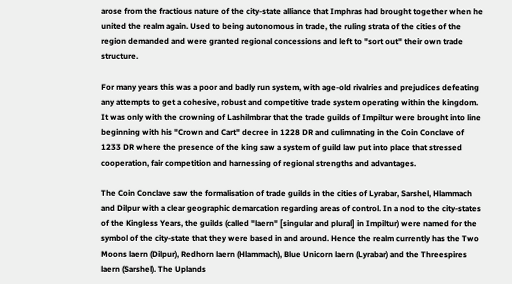arose from the fractious nature of the city-state alliance that Imphras had brought together when he united the realm again. Used to being autonomous in trade, the ruling strata of the cities of the region demanded and were granted regional concessions and left to "sort out" their own trade structure.

For many years this was a poor and badly run system, with age-old rivalries and prejudices defeating any attempts to get a cohesive, robust and competitive trade system operating within the kingdom. It was only with the crowning of Lashilmbrar that the trade guilds of Impiltur were brought into line beginning with his "Crown and Cart" decree in 1228 DR and culimnating in the Coin Conclave of 1233 DR where the presence of the king saw a system of guild law put into place that stressed cooperation, fair competition and harnessing of regional strengths and advantages.

The Coin Conclave saw the formalisation of trade guilds in the cities of Lyrabar, Sarshel, Hlammach and Dilpur with a clear geographic demarcation regarding areas of control. In a nod to the city-states of the Kingless Years, the guilds (called "laern" [singular and plural] in Impiltur) were named for the symbol of the city-state that they were based in and around. Hence the realm currently has the Two Moons laern (Dilpur), Redhorn laern (Hlammach), Blue Unicorn laern (Lyrabar) and the Threespires laern (Sarshel). The Uplands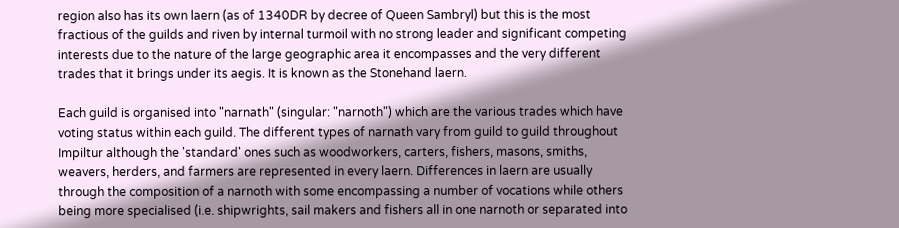region also has its own laern (as of 1340DR by decree of Queen Sambryl) but this is the most fractious of the guilds and riven by internal turmoil with no strong leader and significant competing interests due to the nature of the large geographic area it encompasses and the very different trades that it brings under its aegis. It is known as the Stonehand laern.

Each guild is organised into "narnath" (singular: "narnoth") which are the various trades which have voting status within each guild. The different types of narnath vary from guild to guild throughout Impiltur although the 'standard' ones such as woodworkers, carters, fishers, masons, smiths, weavers, herders, and farmers are represented in every laern. Differences in laern are usually through the composition of a narnoth with some encompassing a number of vocations while others being more specialised (i.e. shipwrights, sail makers and fishers all in one narnoth or separated into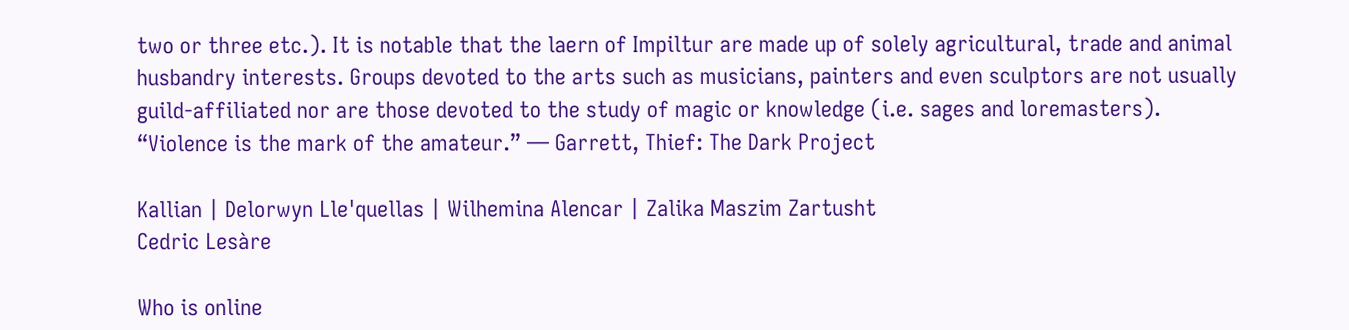two or three etc.). It is notable that the laern of Impiltur are made up of solely agricultural, trade and animal husbandry interests. Groups devoted to the arts such as musicians, painters and even sculptors are not usually guild-affiliated nor are those devoted to the study of magic or knowledge (i.e. sages and loremasters).
“Violence is the mark of the amateur.” ― Garrett, Thief: The Dark Project

Kallian | Delorwyn Lle'quellas | Wilhemina Alencar | Zalika Maszim Zartusht
Cedric Lesàre

Who is online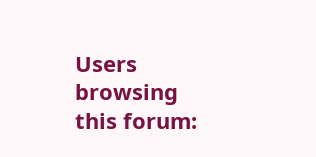Users browsing this forum: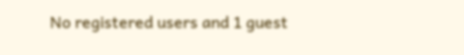No registered users and 1 guest